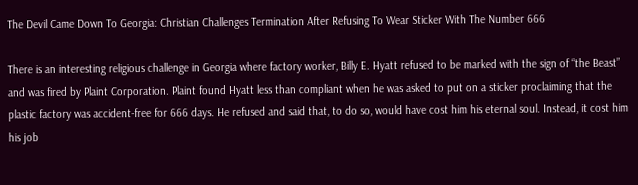The Devil Came Down To Georgia: Christian Challenges Termination After Refusing To Wear Sticker With The Number 666

There is an interesting religious challenge in Georgia where factory worker, Billy E. Hyatt refused to be marked with the sign of “the Beast” and was fired by Plaint Corporation. Plaint found Hyatt less than compliant when he was asked to put on a sticker proclaiming that the plastic factory was accident-free for 666 days. He refused and said that, to do so, would have cost him his eternal soul. Instead, it cost him his job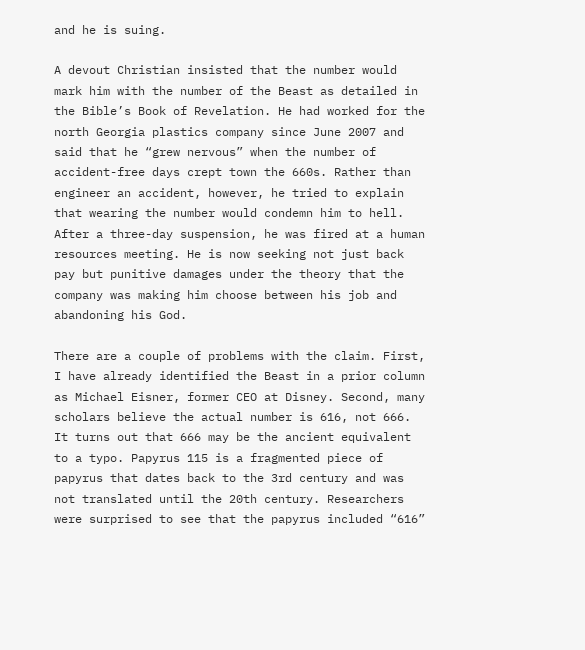and he is suing.

A devout Christian insisted that the number would mark him with the number of the Beast as detailed in the Bible’s Book of Revelation. He had worked for the north Georgia plastics company since June 2007 and said that he “grew nervous” when the number of accident-free days crept town the 660s. Rather than engineer an accident, however, he tried to explain that wearing the number would condemn him to hell. After a three-day suspension, he was fired at a human resources meeting. He is now seeking not just back pay but punitive damages under the theory that the company was making him choose between his job and abandoning his God.

There are a couple of problems with the claim. First, I have already identified the Beast in a prior column as Michael Eisner, former CEO at Disney. Second, many scholars believe the actual number is 616, not 666. It turns out that 666 may be the ancient equivalent to a typo. Papyrus 115 is a fragmented piece of papyrus that dates back to the 3rd century and was not translated until the 20th century. Researchers were surprised to see that the papyrus included “616”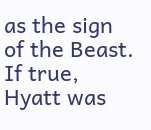as the sign of the Beast. If true, Hyatt was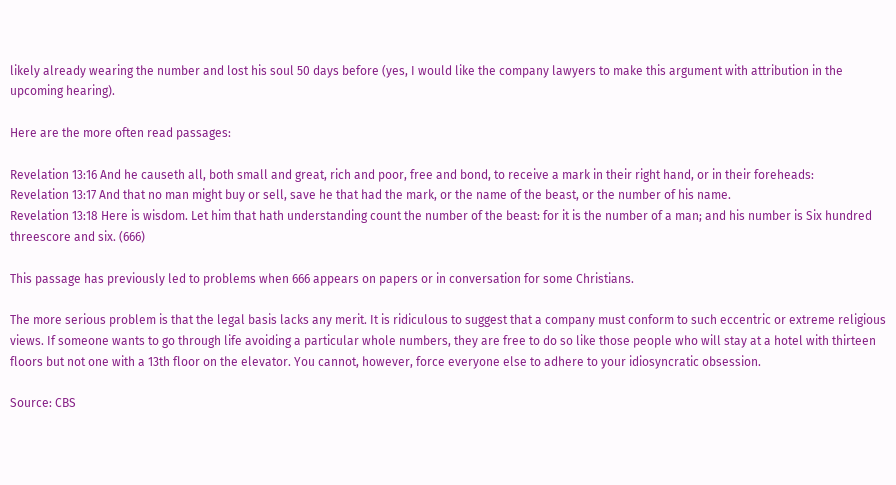likely already wearing the number and lost his soul 50 days before (yes, I would like the company lawyers to make this argument with attribution in the upcoming hearing).

Here are the more often read passages:

Revelation 13:16 And he causeth all, both small and great, rich and poor, free and bond, to receive a mark in their right hand, or in their foreheads:
Revelation 13:17 And that no man might buy or sell, save he that had the mark, or the name of the beast, or the number of his name.
Revelation 13:18 Here is wisdom. Let him that hath understanding count the number of the beast: for it is the number of a man; and his number is Six hundred threescore and six. (666)

This passage has previously led to problems when 666 appears on papers or in conversation for some Christians.

The more serious problem is that the legal basis lacks any merit. It is ridiculous to suggest that a company must conform to such eccentric or extreme religious views. If someone wants to go through life avoiding a particular whole numbers, they are free to do so like those people who will stay at a hotel with thirteen floors but not one with a 13th floor on the elevator. You cannot, however, force everyone else to adhere to your idiosyncratic obsession.

Source: CBS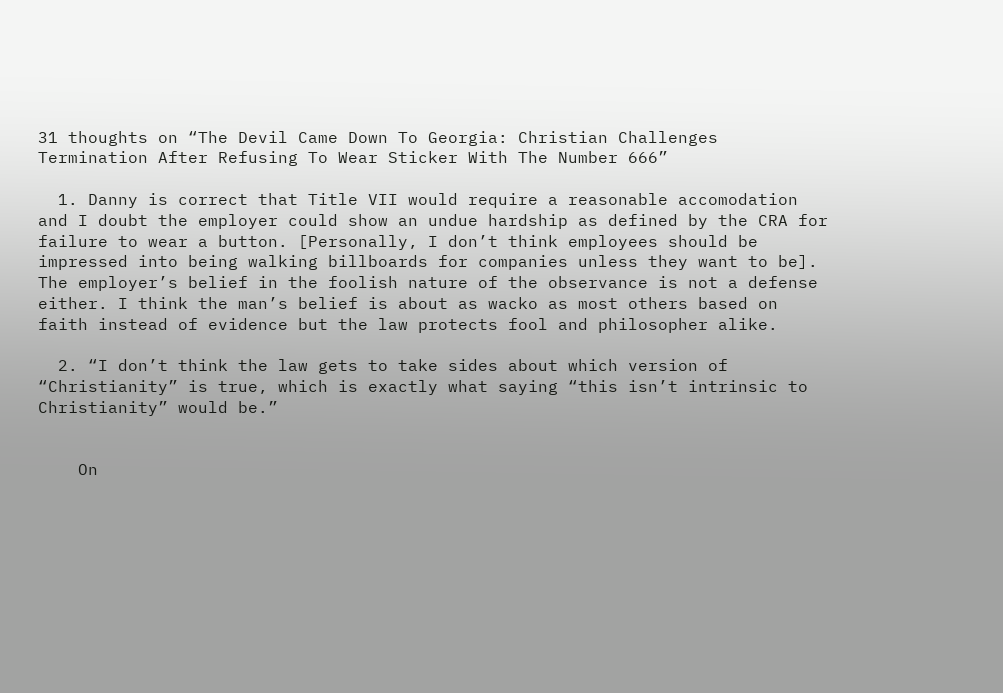31 thoughts on “The Devil Came Down To Georgia: Christian Challenges Termination After Refusing To Wear Sticker With The Number 666”

  1. Danny is correct that Title VII would require a reasonable accomodation and I doubt the employer could show an undue hardship as defined by the CRA for failure to wear a button. [Personally, I don’t think employees should be impressed into being walking billboards for companies unless they want to be]. The employer’s belief in the foolish nature of the observance is not a defense either. I think the man’s belief is about as wacko as most others based on faith instead of evidence but the law protects fool and philosopher alike.

  2. “I don’t think the law gets to take sides about which version of “Christianity” is true, which is exactly what saying “this isn’t intrinsic to Christianity” would be.”


    On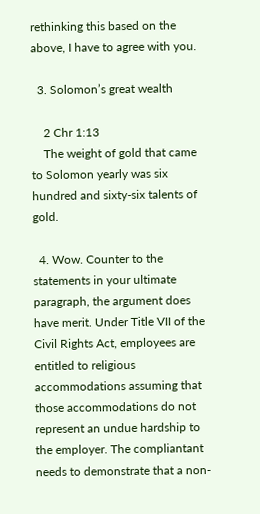rethinking this based on the above, I have to agree with you.

  3. Solomon’s great wealth

    2 Chr 1:13
    The weight of gold that came to Solomon yearly was six hundred and sixty-six talents of gold.

  4. Wow. Counter to the statements in your ultimate paragraph, the argument does have merit. Under Title VII of the Civil Rights Act, employees are entitled to religious accommodations assuming that those accommodations do not represent an undue hardship to the employer. The compliantant needs to demonstrate that a non-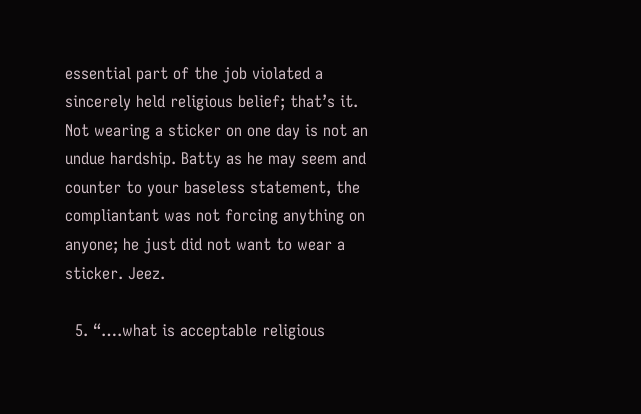essential part of the job violated a sincerely held religious belief; that’s it. Not wearing a sticker on one day is not an undue hardship. Batty as he may seem and counter to your baseless statement, the compliantant was not forcing anything on anyone; he just did not want to wear a sticker. Jeez.

  5. “….what is acceptable religious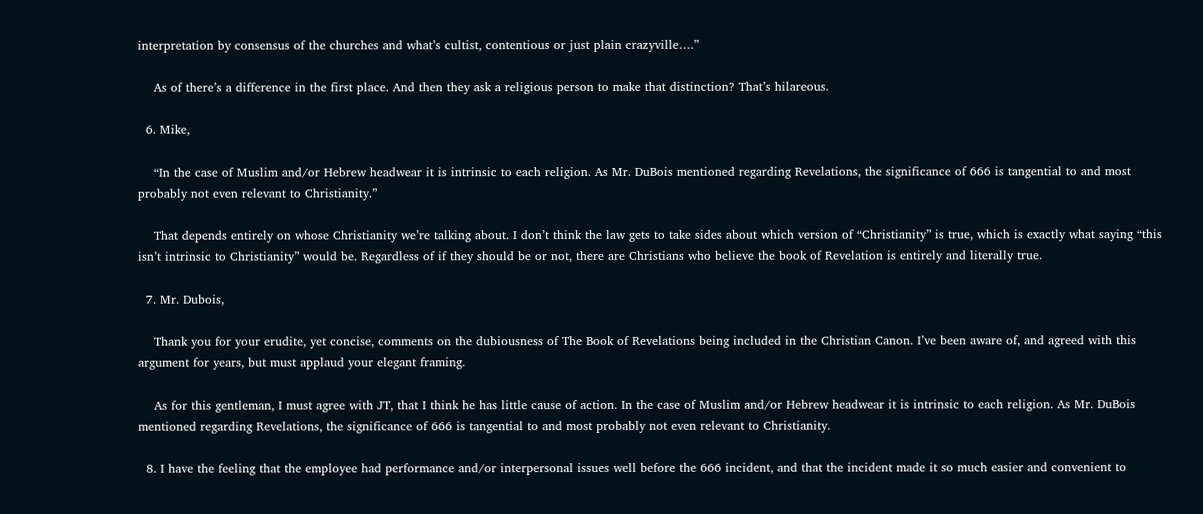interpretation by consensus of the churches and what’s cultist, contentious or just plain crazyville….”

    As of there’s a difference in the first place. And then they ask a religious person to make that distinction? That’s hilareous.

  6. Mike,

    “In the case of Muslim and/or Hebrew headwear it is intrinsic to each religion. As Mr. DuBois mentioned regarding Revelations, the significance of 666 is tangential to and most probably not even relevant to Christianity.”

    That depends entirely on whose Christianity we’re talking about. I don’t think the law gets to take sides about which version of “Christianity” is true, which is exactly what saying “this isn’t intrinsic to Christianity” would be. Regardless of if they should be or not, there are Christians who believe the book of Revelation is entirely and literally true.

  7. Mr. Dubois,

    Thank you for your erudite, yet concise, comments on the dubiousness of The Book of Revelations being included in the Christian Canon. I’ve been aware of, and agreed with this argument for years, but must applaud your elegant framing.

    As for this gentleman, I must agree with JT, that I think he has little cause of action. In the case of Muslim and/or Hebrew headwear it is intrinsic to each religion. As Mr. DuBois mentioned regarding Revelations, the significance of 666 is tangential to and most probably not even relevant to Christianity.

  8. I have the feeling that the employee had performance and/or interpersonal issues well before the 666 incident, and that the incident made it so much easier and convenient to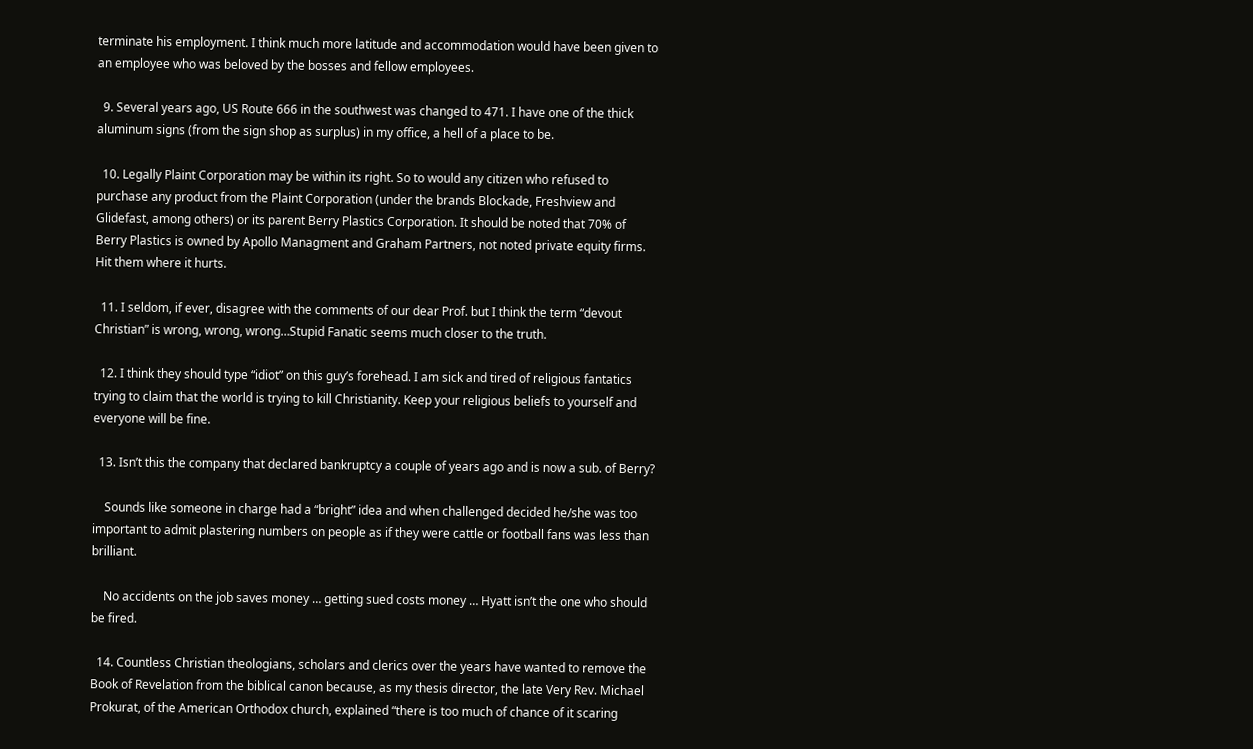terminate his employment. I think much more latitude and accommodation would have been given to an employee who was beloved by the bosses and fellow employees.

  9. Several years ago, US Route 666 in the southwest was changed to 471. I have one of the thick aluminum signs (from the sign shop as surplus) in my office, a hell of a place to be.

  10. Legally Plaint Corporation may be within its right. So to would any citizen who refused to purchase any product from the Plaint Corporation (under the brands Blockade, Freshview and Glidefast, among others) or its parent Berry Plastics Corporation. It should be noted that 70% of Berry Plastics is owned by Apollo Managment and Graham Partners, not noted private equity firms. Hit them where it hurts.

  11. I seldom, if ever, disagree with the comments of our dear Prof. but I think the term “devout Christian” is wrong, wrong, wrong…Stupid Fanatic seems much closer to the truth.

  12. I think they should type “idiot” on this guy’s forehead. I am sick and tired of religious fantatics trying to claim that the world is trying to kill Christianity. Keep your religious beliefs to yourself and everyone will be fine.

  13. Isn’t this the company that declared bankruptcy a couple of years ago and is now a sub. of Berry?

    Sounds like someone in charge had a “bright” idea and when challenged decided he/she was too important to admit plastering numbers on people as if they were cattle or football fans was less than brilliant.

    No accidents on the job saves money … getting sued costs money … Hyatt isn’t the one who should be fired.

  14. Countless Christian theologians, scholars and clerics over the years have wanted to remove the Book of Revelation from the biblical canon because, as my thesis director, the late Very Rev. Michael Prokurat, of the American Orthodox church, explained “there is too much of chance of it scaring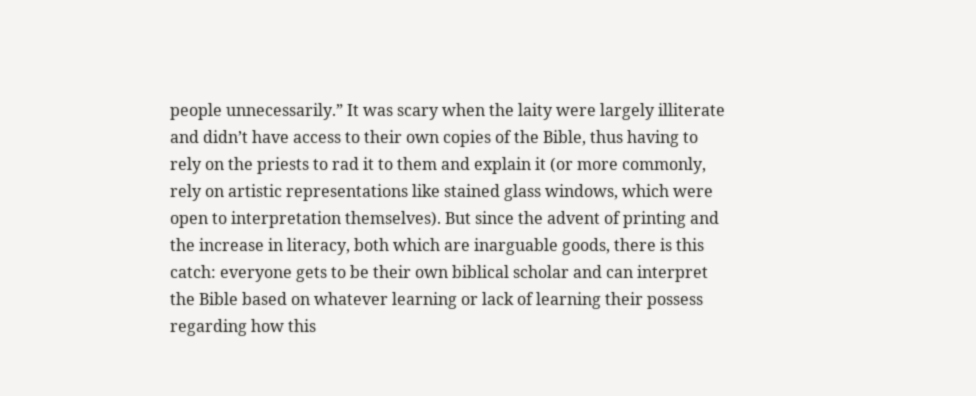people unnecessarily.” It was scary when the laity were largely illiterate and didn’t have access to their own copies of the Bible, thus having to rely on the priests to rad it to them and explain it (or more commonly, rely on artistic representations like stained glass windows, which were open to interpretation themselves). But since the advent of printing and the increase in literacy, both which are inarguable goods, there is this catch: everyone gets to be their own biblical scholar and can interpret the Bible based on whatever learning or lack of learning their possess regarding how this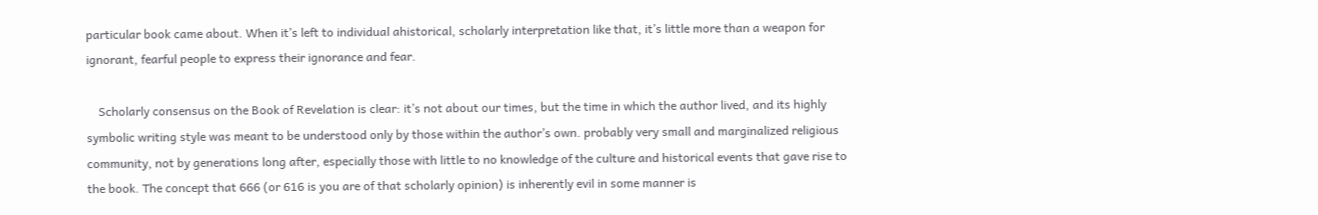particular book came about. When it’s left to individual ahistorical, scholarly interpretation like that, it’s little more than a weapon for ignorant, fearful people to express their ignorance and fear.

    Scholarly consensus on the Book of Revelation is clear: it’s not about our times, but the time in which the author lived, and its highly symbolic writing style was meant to be understood only by those within the author’s own. probably very small and marginalized religious community, not by generations long after, especially those with little to no knowledge of the culture and historical events that gave rise to the book. The concept that 666 (or 616 is you are of that scholarly opinion) is inherently evil in some manner is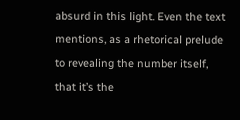absurd in this light. Even the text mentions, as a rhetorical prelude to revealing the number itself, that it’s the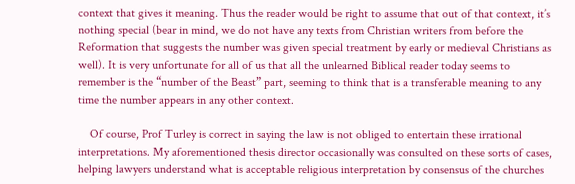context that gives it meaning. Thus the reader would be right to assume that out of that context, it’s nothing special (bear in mind, we do not have any texts from Christian writers from before the Reformation that suggests the number was given special treatment by early or medieval Christians as well). It is very unfortunate for all of us that all the unlearned Biblical reader today seems to remember is the “number of the Beast” part, seeming to think that is a transferable meaning to any time the number appears in any other context.

    Of course, Prof Turley is correct in saying the law is not obliged to entertain these irrational interpretations. My aforementioned thesis director occasionally was consulted on these sorts of cases, helping lawyers understand what is acceptable religious interpretation by consensus of the churches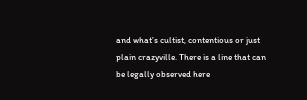and what’s cultist, contentious or just plain crazyville. There is a line that can be legally observed here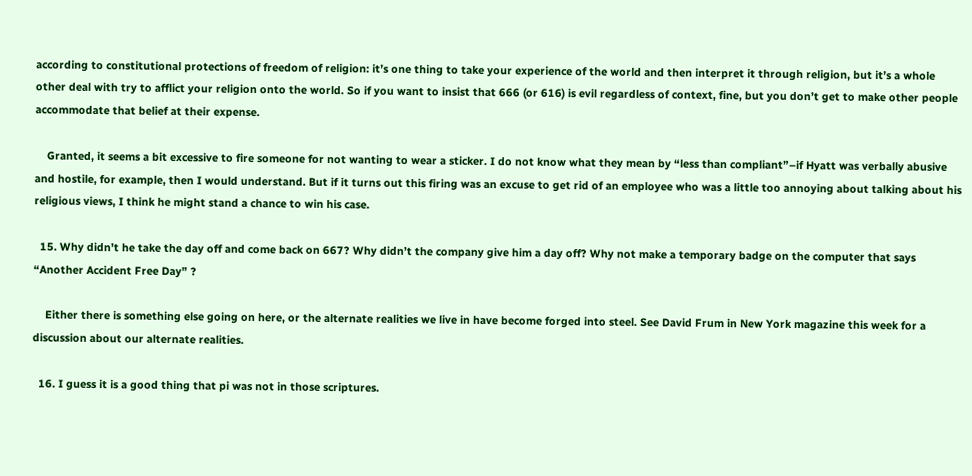according to constitutional protections of freedom of religion: it’s one thing to take your experience of the world and then interpret it through religion, but it’s a whole other deal with try to afflict your religion onto the world. So if you want to insist that 666 (or 616) is evil regardless of context, fine, but you don’t get to make other people accommodate that belief at their expense.

    Granted, it seems a bit excessive to fire someone for not wanting to wear a sticker. I do not know what they mean by “less than compliant”–if Hyatt was verbally abusive and hostile, for example, then I would understand. But if it turns out this firing was an excuse to get rid of an employee who was a little too annoying about talking about his religious views, I think he might stand a chance to win his case.

  15. Why didn’t he take the day off and come back on 667? Why didn’t the company give him a day off? Why not make a temporary badge on the computer that says “Another Accident Free Day” ?

    Either there is something else going on here, or the alternate realities we live in have become forged into steel. See David Frum in New York magazine this week for a discussion about our alternate realities.

  16. I guess it is a good thing that pi was not in those scriptures.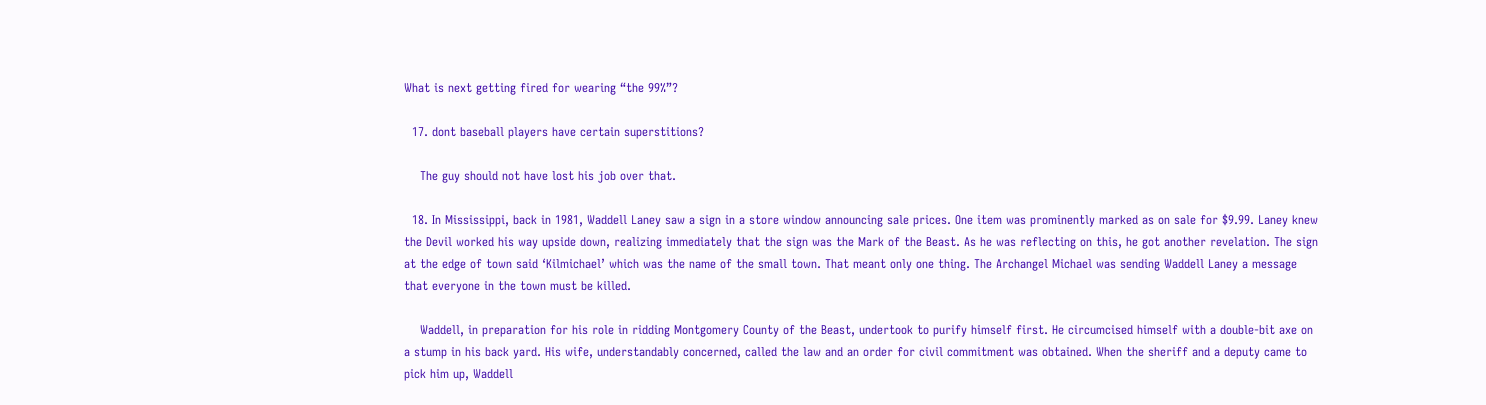What is next getting fired for wearing “the 99%”?

  17. dont baseball players have certain superstitions?

    The guy should not have lost his job over that.

  18. In Mississippi, back in 1981, Waddell Laney saw a sign in a store window announcing sale prices. One item was prominently marked as on sale for $9.99. Laney knew the Devil worked his way upside down, realizing immediately that the sign was the Mark of the Beast. As he was reflecting on this, he got another revelation. The sign at the edge of town said ‘Kilmichael’ which was the name of the small town. That meant only one thing. The Archangel Michael was sending Waddell Laney a message that everyone in the town must be killed.

    Waddell, in preparation for his role in ridding Montgomery County of the Beast, undertook to purify himself first. He circumcised himself with a double-bit axe on a stump in his back yard. His wife, understandably concerned, called the law and an order for civil commitment was obtained. When the sheriff and a deputy came to pick him up, Waddell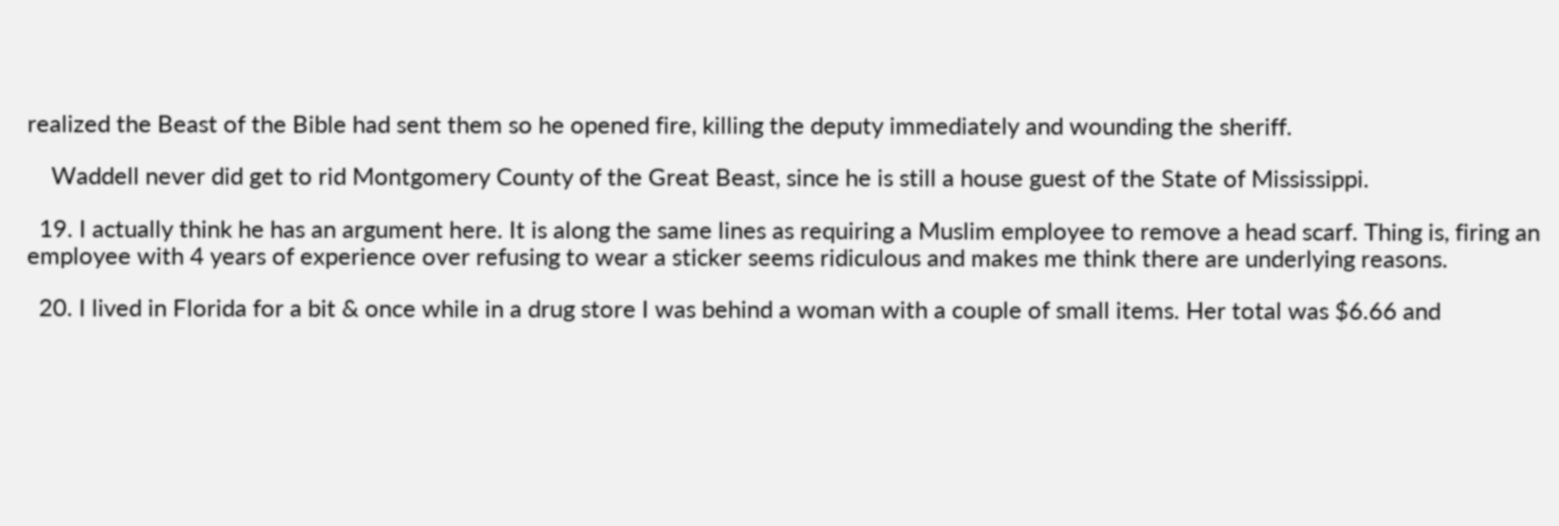realized the Beast of the Bible had sent them so he opened fire, killing the deputy immediately and wounding the sheriff.

    Waddell never did get to rid Montgomery County of the Great Beast, since he is still a house guest of the State of Mississippi.

  19. I actually think he has an argument here. It is along the same lines as requiring a Muslim employee to remove a head scarf. Thing is, firing an employee with 4 years of experience over refusing to wear a sticker seems ridiculous and makes me think there are underlying reasons.

  20. I lived in Florida for a bit & once while in a drug store I was behind a woman with a couple of small items. Her total was $6.66 and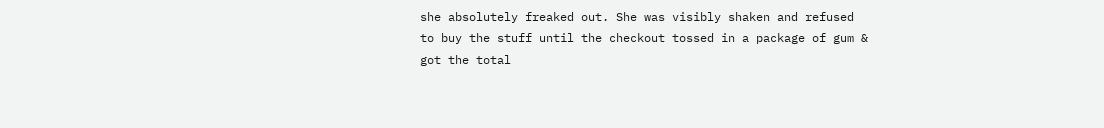she absolutely freaked out. She was visibly shaken and refused to buy the stuff until the checkout tossed in a package of gum & got the total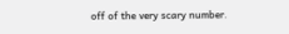off of the very scary number.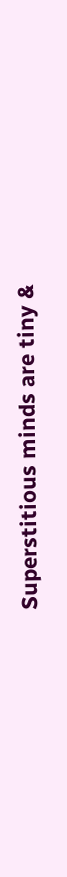Superstitious minds are tiny &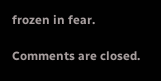frozen in fear.

Comments are closed.